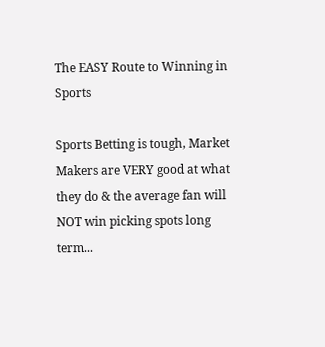The EASY Route to Winning in Sports

Sports Betting is tough, Market Makers are VERY good at what they do & the average fan will NOT win picking spots long term...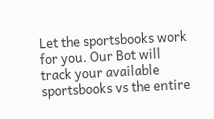Let the sportsbooks work for you. Our Bot will track your available sportsbooks vs the entire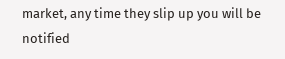market, any time they slip up you will be notified